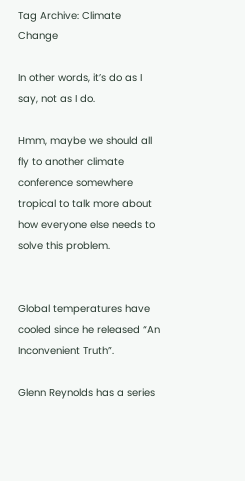Tag Archive: Climate Change

In other words, it’s do as I say, not as I do.

Hmm, maybe we should all fly to another climate conference somewhere tropical to talk more about how everyone else needs to solve this problem.


Global temperatures have cooled since he released “An Inconvenient Truth”.

Glenn Reynolds has a series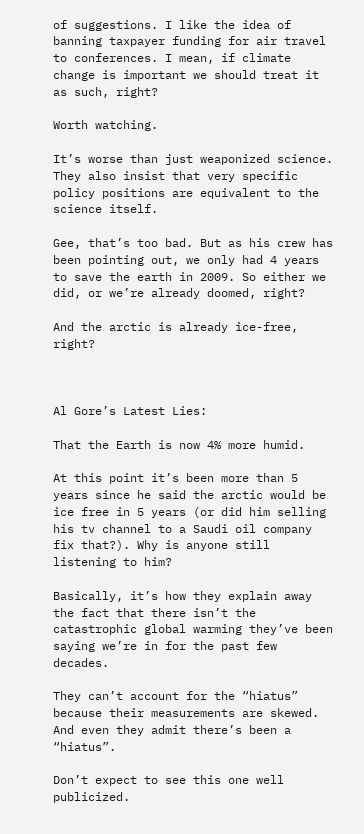of suggestions. I like the idea of banning taxpayer funding for air travel to conferences. I mean, if climate change is important we should treat it as such, right?

Worth watching.

It’s worse than just weaponized science. They also insist that very specific policy positions are equivalent to the science itself.

Gee, that’s too bad. But as his crew has been pointing out, we only had 4 years to save the earth in 2009. So either we did, or we’re already doomed, right?

And the arctic is already ice-free, right?



Al Gore’s Latest Lies:

That the Earth is now 4% more humid.

At this point it’s been more than 5 years since he said the arctic would be ice free in 5 years (or did him selling his tv channel to a Saudi oil company fix that?). Why is anyone still listening to him?

Basically, it’s how they explain away the fact that there isn’t the catastrophic global warming they’ve been saying we’re in for the past few decades.

They can’t account for the “hiatus” because their measurements are skewed. And even they admit there’s been a “hiatus”.

Don’t expect to see this one well publicized.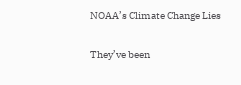NOAA’s Climate Change Lies

They’ve been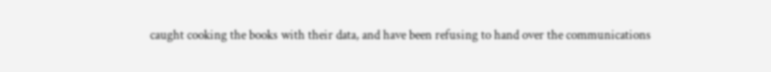caught cooking the books with their data, and have been refusing to hand over the communications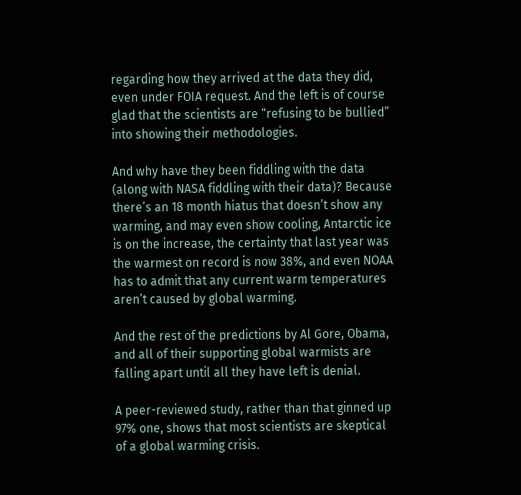regarding how they arrived at the data they did, even under FOIA request. And the left is of course glad that the scientists are “refusing to be bullied” into showing their methodologies.

And why have they been fiddling with the data (along with NASA fiddling with their data)? Because there’s an 18 month hiatus that doesn’t show any warming, and may even show cooling, Antarctic ice is on the increase, the certainty that last year was the warmest on record is now 38%, and even NOAA has to admit that any current warm temperatures aren’t caused by global warming.

And the rest of the predictions by Al Gore, Obama, and all of their supporting global warmists are falling apart until all they have left is denial.

A peer-reviewed study, rather than that ginned up 97% one, shows that most scientists are skeptical of a global warming crisis.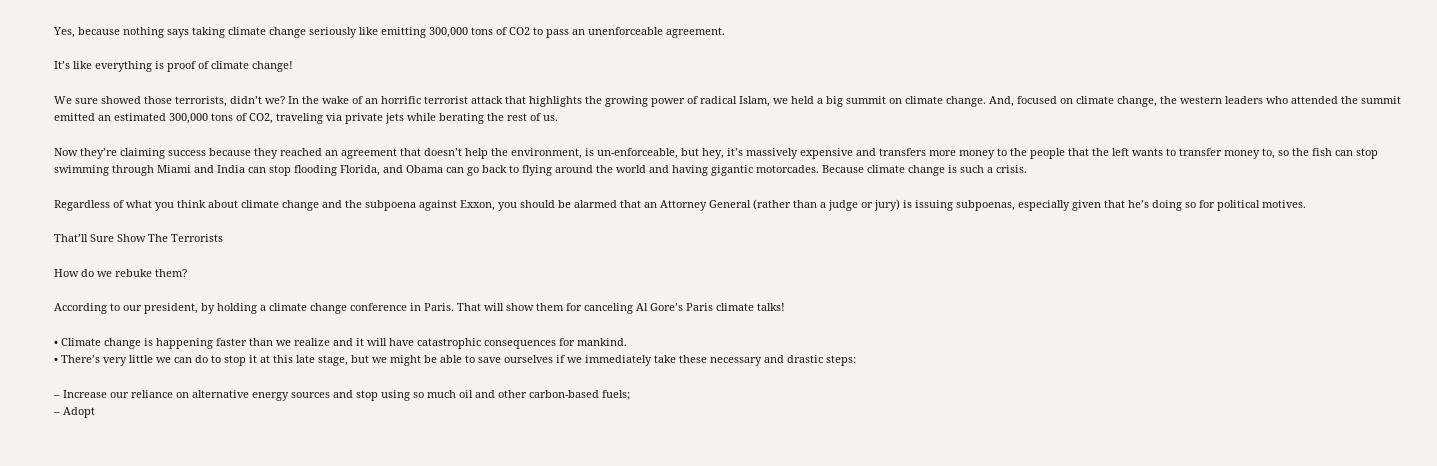Yes, because nothing says taking climate change seriously like emitting 300,000 tons of CO2 to pass an unenforceable agreement.

It’s like everything is proof of climate change!

We sure showed those terrorists, didn’t we? In the wake of an horrific terrorist attack that highlights the growing power of radical Islam, we held a big summit on climate change. And, focused on climate change, the western leaders who attended the summit emitted an estimated 300,000 tons of CO2, traveling via private jets while berating the rest of us.

Now they’re claiming success because they reached an agreement that doesn’t help the environment, is un-enforceable, but hey, it’s massively expensive and transfers more money to the people that the left wants to transfer money to, so the fish can stop swimming through Miami and India can stop flooding Florida, and Obama can go back to flying around the world and having gigantic motorcades. Because climate change is such a crisis.

Regardless of what you think about climate change and the subpoena against Exxon, you should be alarmed that an Attorney General (rather than a judge or jury) is issuing subpoenas, especially given that he’s doing so for political motives.

That’ll Sure Show The Terrorists

How do we rebuke them?

According to our president, by holding a climate change conference in Paris. That will show them for canceling Al Gore’s Paris climate talks!

• Climate change is happening faster than we realize and it will have catastrophic consequences for mankind.
• There’s very little we can do to stop it at this late stage, but we might be able to save ourselves if we immediately take these necessary and drastic steps:

– Increase our reliance on alternative energy sources and stop using so much oil and other carbon-based fuels;
– Adopt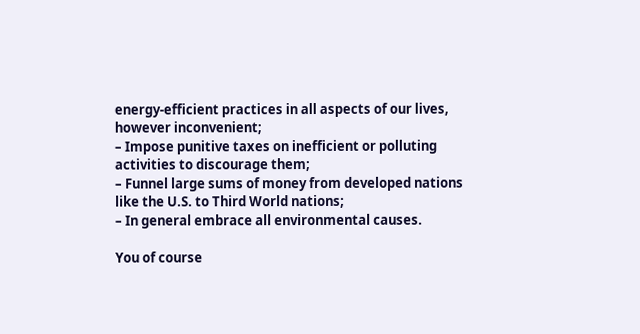energy-efficient practices in all aspects of our lives, however inconvenient;
– Impose punitive taxes on inefficient or polluting activities to discourage them;
– Funnel large sums of money from developed nations like the U.S. to Third World nations;
– In general embrace all environmental causes.

You of course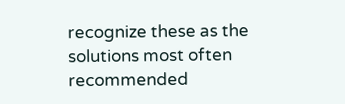recognize these as the solutions most often recommended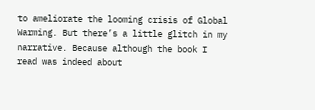to ameliorate the looming crisis of Global Warming. But there’s a little glitch in my narrative. Because although the book I read was indeed about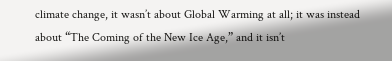climate change, it wasn’t about Global Warming at all; it was instead about “The Coming of the New Ice Age,” and it isn’t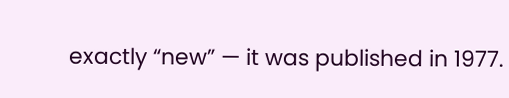exactly “new” — it was published in 1977.